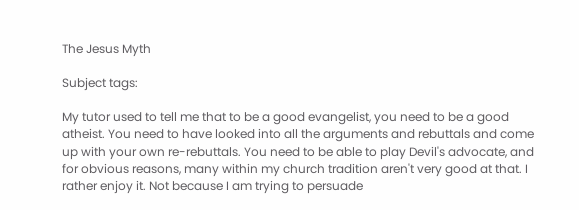The Jesus Myth

Subject tags:

My tutor used to tell me that to be a good evangelist, you need to be a good atheist. You need to have looked into all the arguments and rebuttals and come up with your own re-rebuttals. You need to be able to play Devil's advocate, and for obvious reasons, many within my church tradition aren't very good at that. I rather enjoy it. Not because I am trying to persuade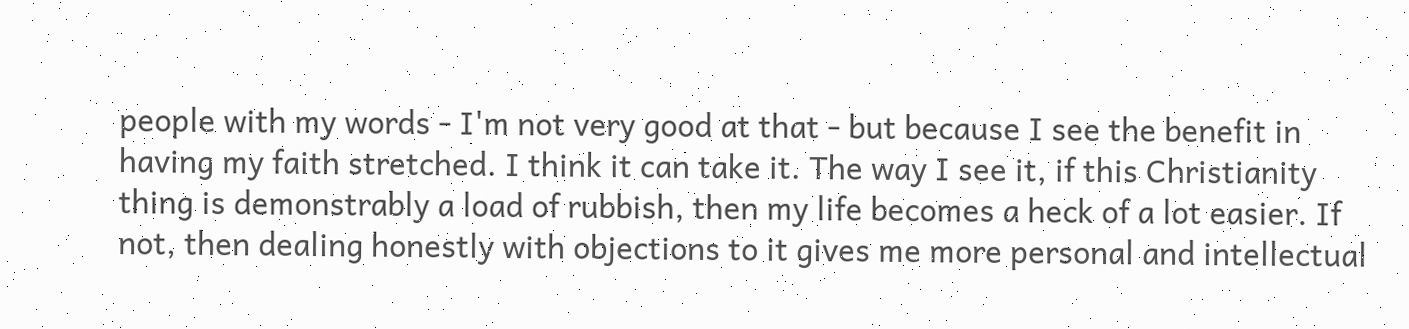people with my words - I'm not very good at that - but because I see the benefit in having my faith stretched. I think it can take it. The way I see it, if this Christianity thing is demonstrably a load of rubbish, then my life becomes a heck of a lot easier. If not, then dealing honestly with objections to it gives me more personal and intellectual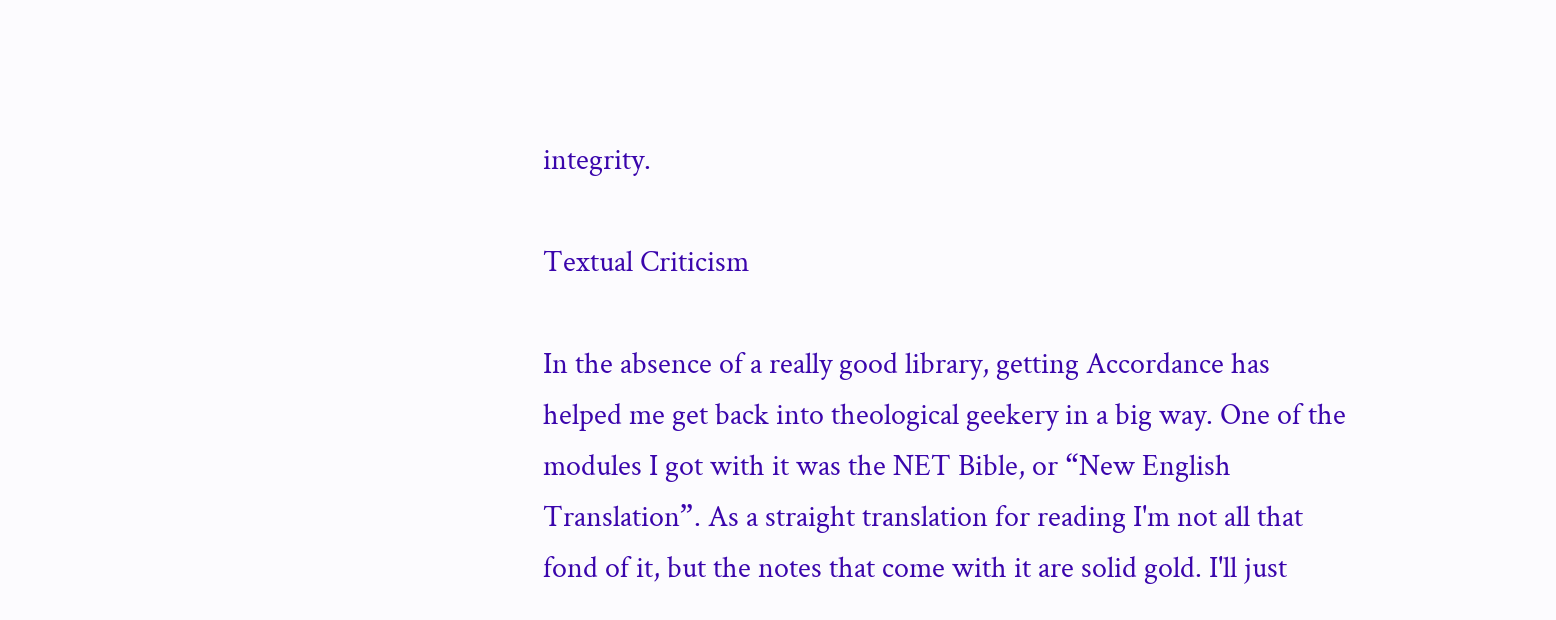integrity.

Textual Criticism

In the absence of a really good library, getting Accordance has helped me get back into theological geekery in a big way. One of the modules I got with it was the NET Bible, or “New English Translation”. As a straight translation for reading I'm not all that fond of it, but the notes that come with it are solid gold. I'll just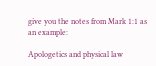give you the notes from Mark 1:1 as an example:

Apologetics and physical law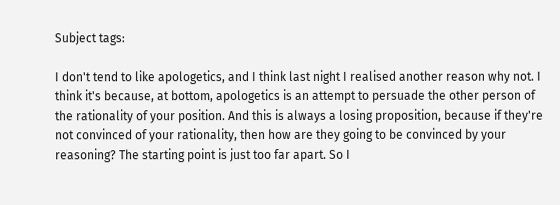Subject tags:

I don't tend to like apologetics, and I think last night I realised another reason why not. I think it's because, at bottom, apologetics is an attempt to persuade the other person of the rationality of your position. And this is always a losing proposition, because if they're not convinced of your rationality, then how are they going to be convinced by your reasoning? The starting point is just too far apart. So I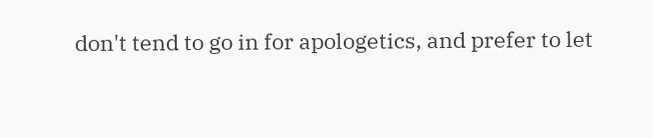don't tend to go in for apologetics, and prefer to let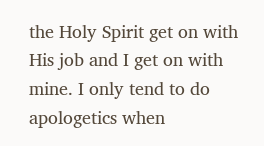the Holy Spirit get on with His job and I get on with mine. I only tend to do apologetics when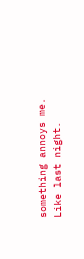something annoys me. Like last night.